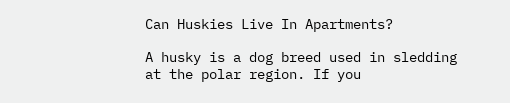Can Huskies Live In Apartments?

A husky is a dog breed used in sledding at the polar region. If you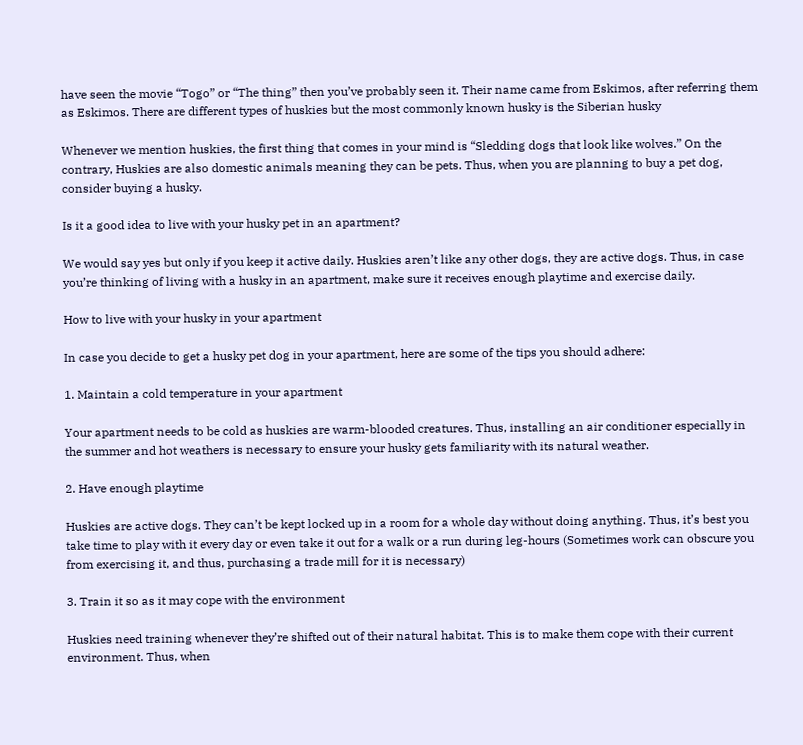have seen the movie “Togo” or “The thing” then you’ve probably seen it. Their name came from Eskimos, after referring them as Eskimos. There are different types of huskies but the most commonly known husky is the Siberian husky

Whenever we mention huskies, the first thing that comes in your mind is “Sledding dogs that look like wolves.” On the contrary, Huskies are also domestic animals meaning they can be pets. Thus, when you are planning to buy a pet dog, consider buying a husky.

Is it a good idea to live with your husky pet in an apartment?

We would say yes but only if you keep it active daily. Huskies aren’t like any other dogs, they are active dogs. Thus, in case you’re thinking of living with a husky in an apartment, make sure it receives enough playtime and exercise daily.

How to live with your husky in your apartment

In case you decide to get a husky pet dog in your apartment, here are some of the tips you should adhere:

1. Maintain a cold temperature in your apartment

Your apartment needs to be cold as huskies are warm-blooded creatures. Thus, installing an air conditioner especially in the summer and hot weathers is necessary to ensure your husky gets familiarity with its natural weather.

2. Have enough playtime

Huskies are active dogs. They can’t be kept locked up in a room for a whole day without doing anything. Thus, it’s best you take time to play with it every day or even take it out for a walk or a run during leg-hours (Sometimes work can obscure you from exercising it, and thus, purchasing a trade mill for it is necessary)

3. Train it so as it may cope with the environment

Huskies need training whenever they’re shifted out of their natural habitat. This is to make them cope with their current environment. Thus, when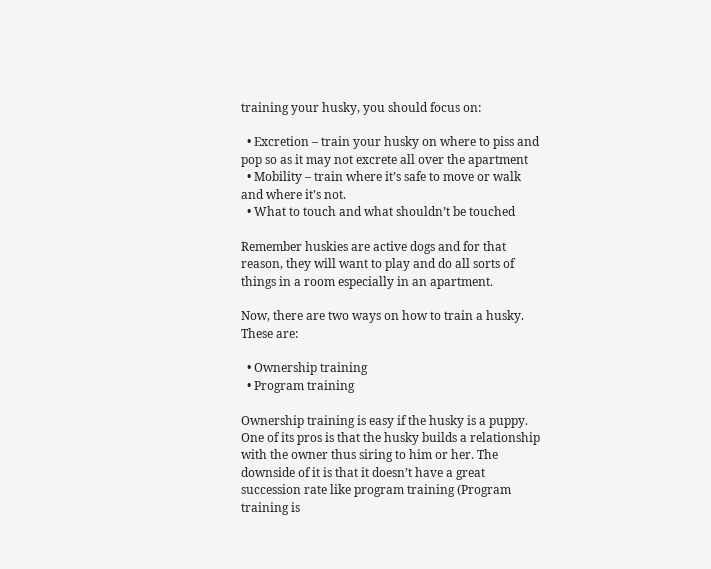training your husky, you should focus on:

  • Excretion – train your husky on where to piss and pop so as it may not excrete all over the apartment
  • Mobility – train where it’s safe to move or walk and where it’s not.
  • What to touch and what shouldn’t be touched

Remember huskies are active dogs and for that reason, they will want to play and do all sorts of things in a room especially in an apartment.

Now, there are two ways on how to train a husky. These are:

  • Ownership training
  • Program training

Ownership training is easy if the husky is a puppy. One of its pros is that the husky builds a relationship with the owner thus siring to him or her. The downside of it is that it doesn’t have a great succession rate like program training (Program training is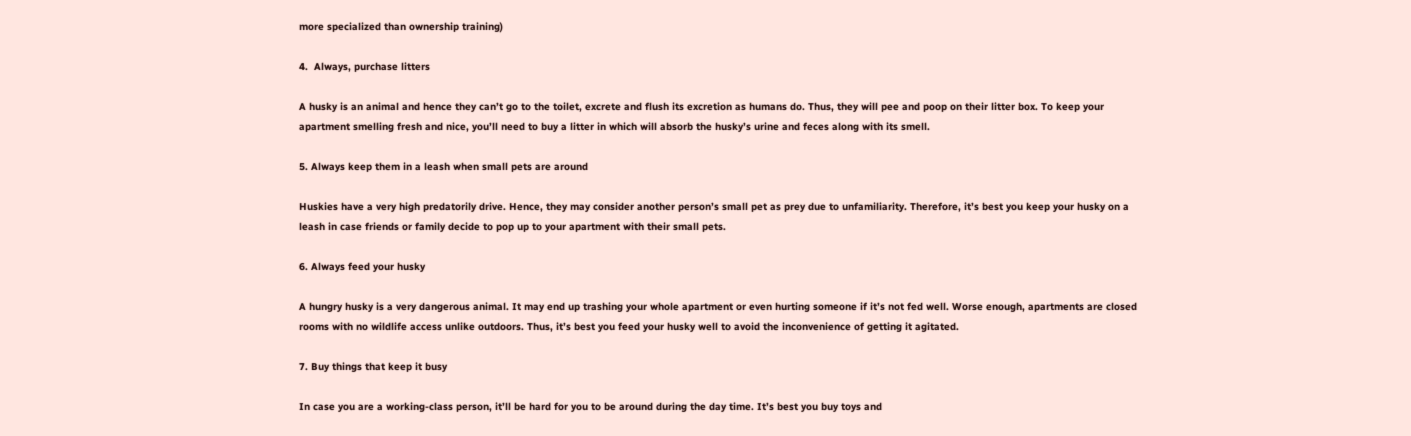more specialized than ownership training)

4.  Always, purchase litters

A husky is an animal and hence they can’t go to the toilet, excrete and flush its excretion as humans do. Thus, they will pee and poop on their litter box. To keep your apartment smelling fresh and nice, you’ll need to buy a litter in which will absorb the husky’s urine and feces along with its smell.

5. Always keep them in a leash when small pets are around

Huskies have a very high predatorily drive. Hence, they may consider another person’s small pet as prey due to unfamiliarity. Therefore, it’s best you keep your husky on a leash in case friends or family decide to pop up to your apartment with their small pets.

6. Always feed your husky

A hungry husky is a very dangerous animal. It may end up trashing your whole apartment or even hurting someone if it’s not fed well. Worse enough, apartments are closed rooms with no wildlife access unlike outdoors. Thus, it’s best you feed your husky well to avoid the inconvenience of getting it agitated.

7. Buy things that keep it busy

In case you are a working-class person, it’ll be hard for you to be around during the day time. It’s best you buy toys and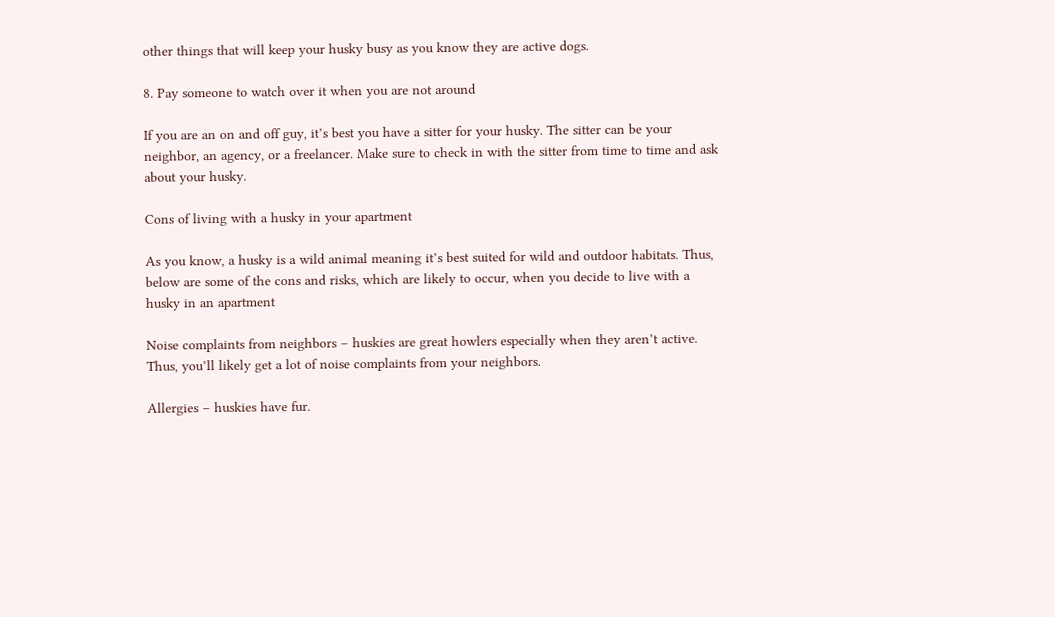other things that will keep your husky busy as you know they are active dogs.

8. Pay someone to watch over it when you are not around

If you are an on and off guy, it’s best you have a sitter for your husky. The sitter can be your neighbor, an agency, or a freelancer. Make sure to check in with the sitter from time to time and ask about your husky.

Cons of living with a husky in your apartment

As you know, a husky is a wild animal meaning it’s best suited for wild and outdoor habitats. Thus, below are some of the cons and risks, which are likely to occur, when you decide to live with a husky in an apartment

Noise complaints from neighbors – huskies are great howlers especially when they aren’t active. Thus, you’ll likely get a lot of noise complaints from your neighbors.

Allergies – huskies have fur.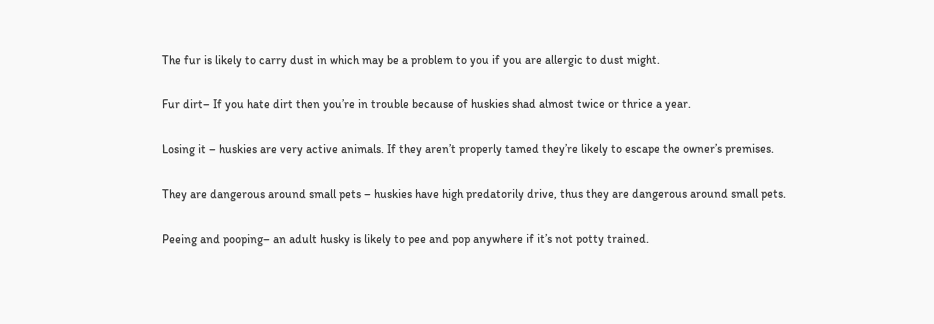The fur is likely to carry dust in which may be a problem to you if you are allergic to dust might.

Fur dirt– If you hate dirt then you’re in trouble because of huskies shad almost twice or thrice a year.

Losing it – huskies are very active animals. If they aren’t properly tamed they’re likely to escape the owner’s premises.

They are dangerous around small pets – huskies have high predatorily drive, thus they are dangerous around small pets.

Peeing and pooping– an adult husky is likely to pee and pop anywhere if it’s not potty trained.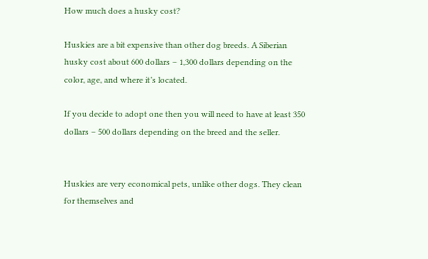How much does a husky cost?

Huskies are a bit expensive than other dog breeds. A Siberian husky cost about 600 dollars – 1,300 dollars depending on the color, age, and where it’s located.

If you decide to adopt one then you will need to have at least 350 dollars – 500 dollars depending on the breed and the seller.


Huskies are very economical pets, unlike other dogs. They clean for themselves and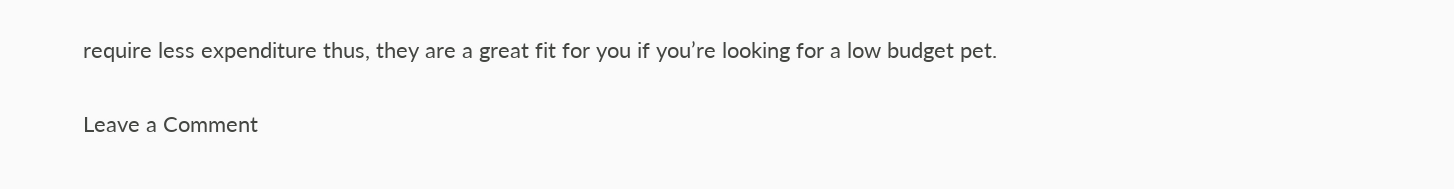require less expenditure thus, they are a great fit for you if you’re looking for a low budget pet.

Leave a Comment